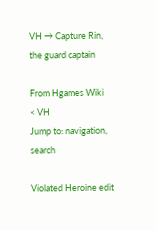VH → Capture Rin, the guard captain

From Hgames Wiki
< VH
Jump to: navigation, search

Violated Heroine edit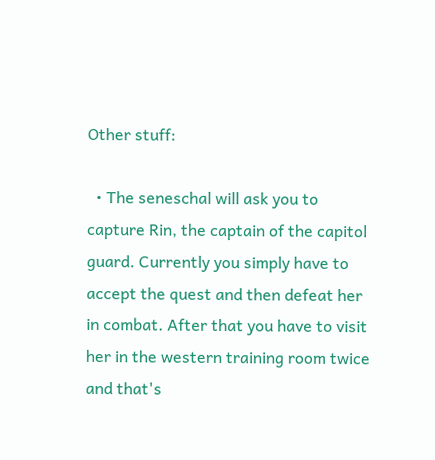Other stuff:

  • The seneschal will ask you to capture Rin, the captain of the capitol guard. Currently you simply have to accept the quest and then defeat her in combat. After that you have to visit her in the western training room twice and that's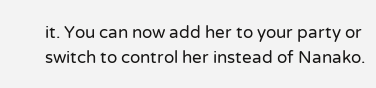it. You can now add her to your party or switch to control her instead of Nanako.